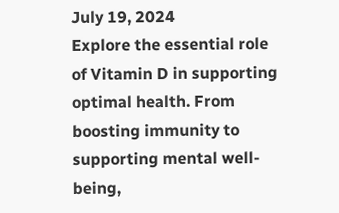July 19, 2024
Explore the essential role of Vitamin D in supporting optimal health. From boosting immunity to supporting mental well-being,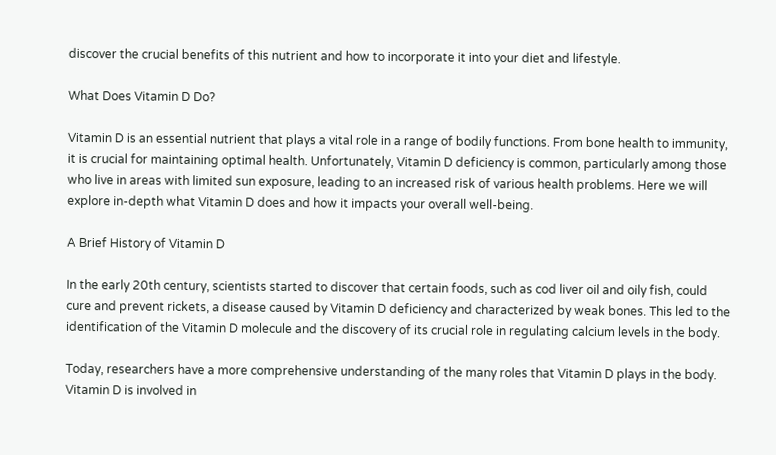discover the crucial benefits of this nutrient and how to incorporate it into your diet and lifestyle.

What Does Vitamin D Do?

Vitamin D is an essential nutrient that plays a vital role in a range of bodily functions. From bone health to immunity, it is crucial for maintaining optimal health. Unfortunately, Vitamin D deficiency is common, particularly among those who live in areas with limited sun exposure, leading to an increased risk of various health problems. Here we will explore in-depth what Vitamin D does and how it impacts your overall well-being.

A Brief History of Vitamin D

In the early 20th century, scientists started to discover that certain foods, such as cod liver oil and oily fish, could cure and prevent rickets, a disease caused by Vitamin D deficiency and characterized by weak bones. This led to the identification of the Vitamin D molecule and the discovery of its crucial role in regulating calcium levels in the body.

Today, researchers have a more comprehensive understanding of the many roles that Vitamin D plays in the body. Vitamin D is involved in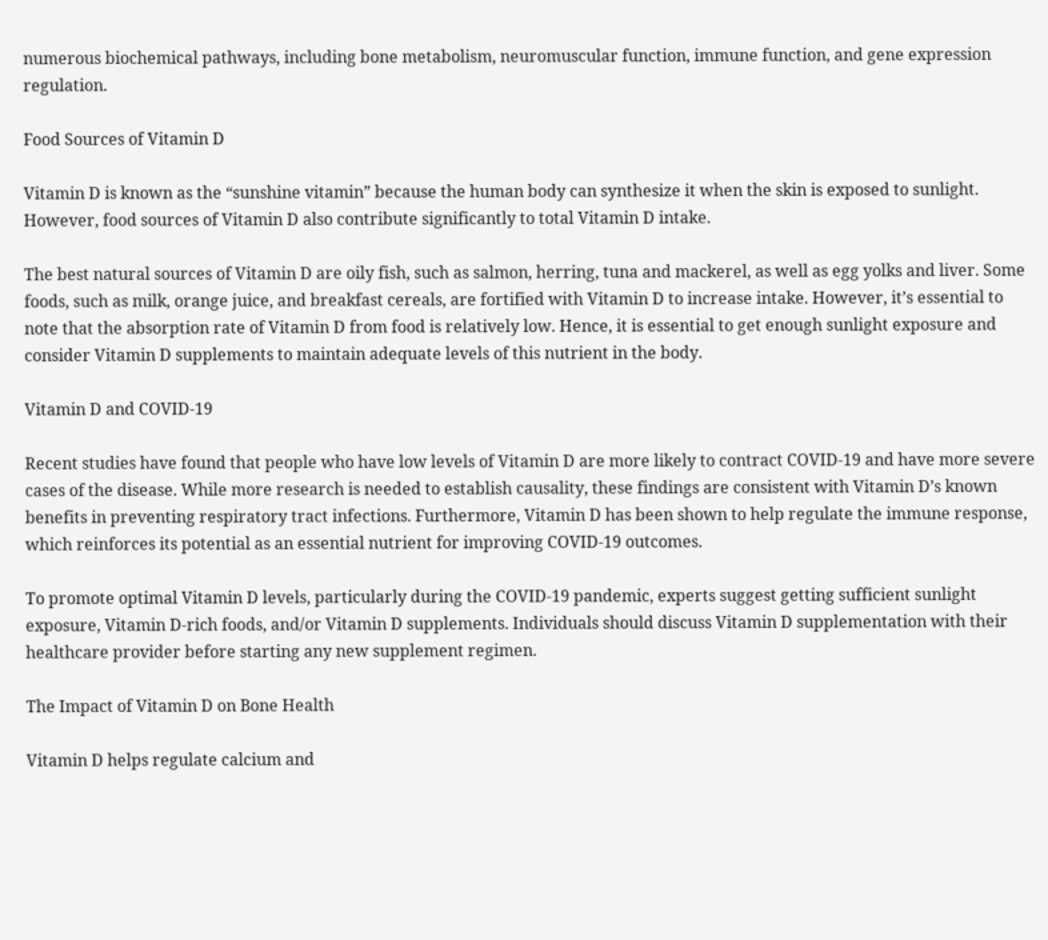numerous biochemical pathways, including bone metabolism, neuromuscular function, immune function, and gene expression regulation.

Food Sources of Vitamin D

Vitamin D is known as the “sunshine vitamin” because the human body can synthesize it when the skin is exposed to sunlight. However, food sources of Vitamin D also contribute significantly to total Vitamin D intake.

The best natural sources of Vitamin D are oily fish, such as salmon, herring, tuna and mackerel, as well as egg yolks and liver. Some foods, such as milk, orange juice, and breakfast cereals, are fortified with Vitamin D to increase intake. However, it’s essential to note that the absorption rate of Vitamin D from food is relatively low. Hence, it is essential to get enough sunlight exposure and consider Vitamin D supplements to maintain adequate levels of this nutrient in the body.

Vitamin D and COVID-19

Recent studies have found that people who have low levels of Vitamin D are more likely to contract COVID-19 and have more severe cases of the disease. While more research is needed to establish causality, these findings are consistent with Vitamin D’s known benefits in preventing respiratory tract infections. Furthermore, Vitamin D has been shown to help regulate the immune response, which reinforces its potential as an essential nutrient for improving COVID-19 outcomes.

To promote optimal Vitamin D levels, particularly during the COVID-19 pandemic, experts suggest getting sufficient sunlight exposure, Vitamin D-rich foods, and/or Vitamin D supplements. Individuals should discuss Vitamin D supplementation with their healthcare provider before starting any new supplement regimen.

The Impact of Vitamin D on Bone Health

Vitamin D helps regulate calcium and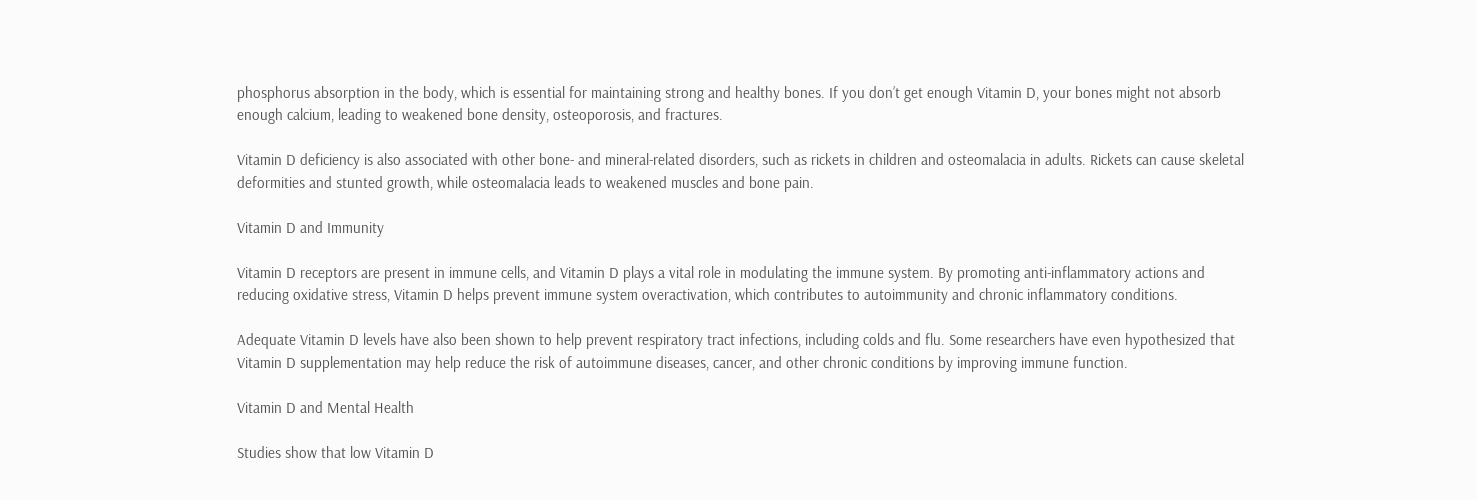phosphorus absorption in the body, which is essential for maintaining strong and healthy bones. If you don’t get enough Vitamin D, your bones might not absorb enough calcium, leading to weakened bone density, osteoporosis, and fractures.

Vitamin D deficiency is also associated with other bone- and mineral-related disorders, such as rickets in children and osteomalacia in adults. Rickets can cause skeletal deformities and stunted growth, while osteomalacia leads to weakened muscles and bone pain.

Vitamin D and Immunity

Vitamin D receptors are present in immune cells, and Vitamin D plays a vital role in modulating the immune system. By promoting anti-inflammatory actions and reducing oxidative stress, Vitamin D helps prevent immune system overactivation, which contributes to autoimmunity and chronic inflammatory conditions.

Adequate Vitamin D levels have also been shown to help prevent respiratory tract infections, including colds and flu. Some researchers have even hypothesized that Vitamin D supplementation may help reduce the risk of autoimmune diseases, cancer, and other chronic conditions by improving immune function.

Vitamin D and Mental Health

Studies show that low Vitamin D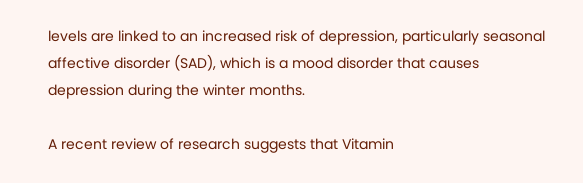levels are linked to an increased risk of depression, particularly seasonal affective disorder (SAD), which is a mood disorder that causes depression during the winter months.

A recent review of research suggests that Vitamin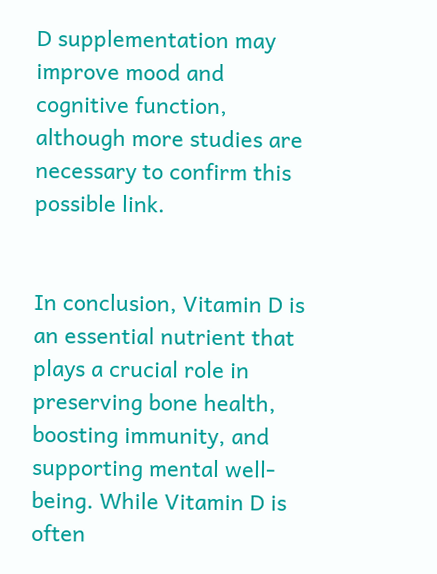D supplementation may improve mood and cognitive function, although more studies are necessary to confirm this possible link.


In conclusion, Vitamin D is an essential nutrient that plays a crucial role in preserving bone health, boosting immunity, and supporting mental well-being. While Vitamin D is often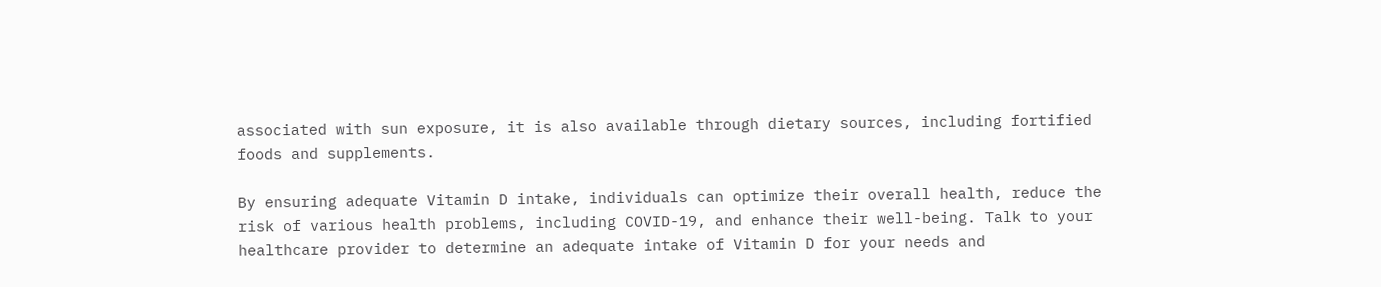associated with sun exposure, it is also available through dietary sources, including fortified foods and supplements.

By ensuring adequate Vitamin D intake, individuals can optimize their overall health, reduce the risk of various health problems, including COVID-19, and enhance their well-being. Talk to your healthcare provider to determine an adequate intake of Vitamin D for your needs and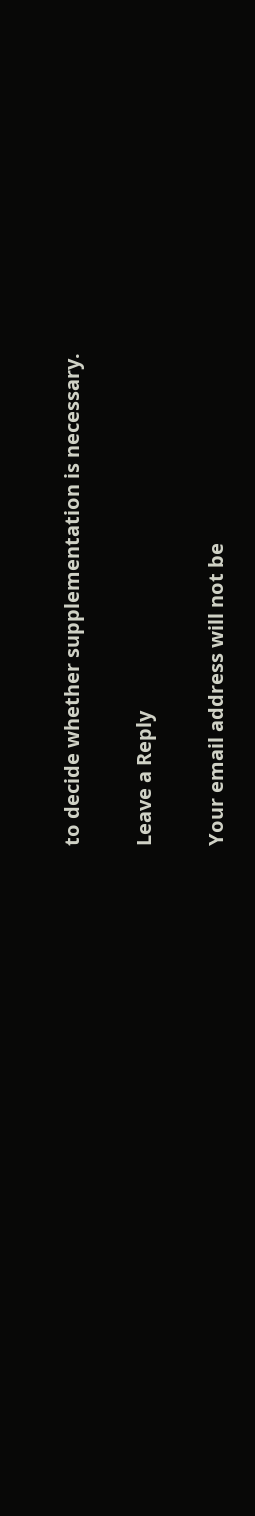to decide whether supplementation is necessary.

Leave a Reply

Your email address will not be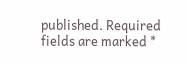published. Required fields are marked *